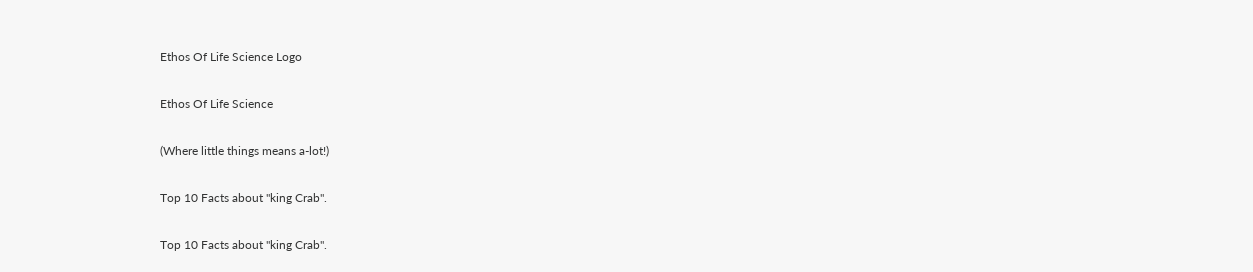Ethos Of Life Science Logo

Ethos Of Life Science

(Where little things means a-lot!)

Top 10 Facts about "king Crab".

Top 10 Facts about "king Crab".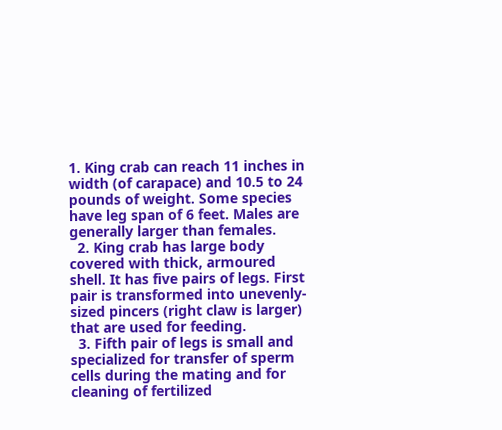1. King crab can reach 11 inches in width (of carapace) and 10.5 to 24 pounds of weight. Some species have leg span of 6 feet. Males are generally larger than females.
  2. King crab has large body covered with thick, armoured shell. It has five pairs of legs. First pair is transformed into unevenly-sized pincers (right claw is larger) that are used for feeding.
  3. Fifth pair of legs is small and specialized for transfer of sperm cells during the mating and for cleaning of fertilized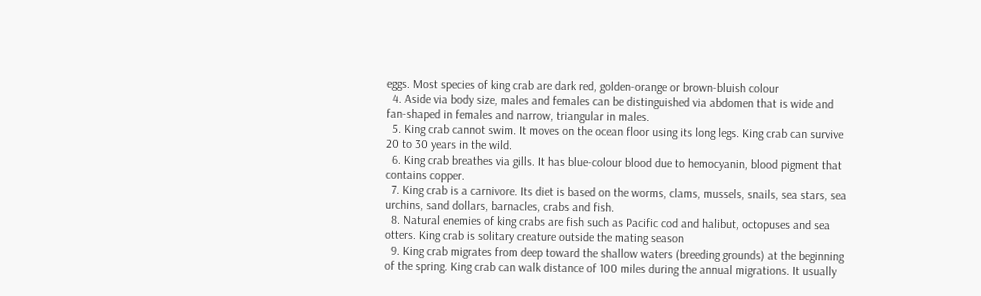eggs. Most species of king crab are dark red, golden-orange or brown-bluish colour
  4. Aside via body size, males and females can be distinguished via abdomen that is wide and fan-shaped in females and narrow, triangular in males.
  5. King crab cannot swim. It moves on the ocean floor using its long legs. King crab can survive 20 to 30 years in the wild.
  6. King crab breathes via gills. It has blue-colour blood due to hemocyanin, blood pigment that contains copper.
  7. King crab is a carnivore. Its diet is based on the worms, clams, mussels, snails, sea stars, sea urchins, sand dollars, barnacles, crabs and fish.
  8. Natural enemies of king crabs are fish such as Pacific cod and halibut, octopuses and sea otters. King crab is solitary creature outside the mating season
  9. King crab migrates from deep toward the shallow waters (breeding grounds) at the beginning of the spring. King crab can walk distance of 100 miles during the annual migrations. It usually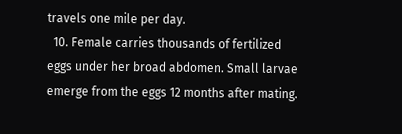travels one mile per day.
  10. Female carries thousands of fertilized eggs under her broad abdomen. Small larvae emerge from the eggs 12 months after mating.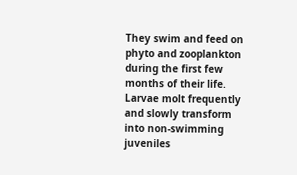They swim and feed on phyto and zooplankton during the first few months of their life. Larvae molt frequently and slowly transform into non-swimming juveniles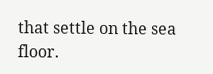that settle on the sea floor.